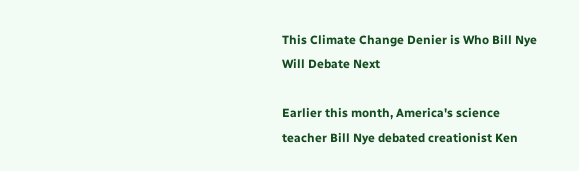This Climate Change Denier is Who Bill Nye Will Debate Next

Earlier this month, America's science teacher Bill Nye debated creationist Ken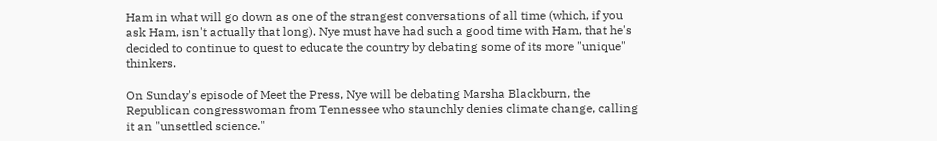Ham in what will go down as one of the strangest conversations of all time (which, if you ask Ham, isn't actually that long). Nye must have had such a good time with Ham, that he's decided to continue to quest to educate the country by debating some of its more "unique" thinkers.

On Sunday's episode of Meet the Press, Nye will be debating Marsha Blackburn, the Republican congresswoman from Tennessee who staunchly denies climate change, calling it an "unsettled science."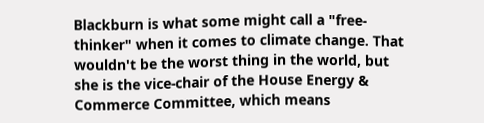Blackburn is what some might call a "free-thinker" when it comes to climate change. That wouldn't be the worst thing in the world, but she is the vice-chair of the House Energy & Commerce Committee, which means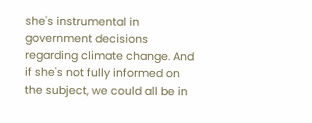she's instrumental in government decisions regarding climate change. And if she's not fully informed on the subject, we could all be in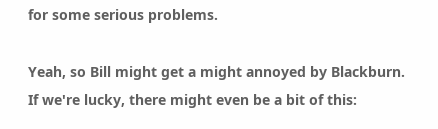for some serious problems.

Yeah, so Bill might get a might annoyed by Blackburn. If we're lucky, there might even be a bit of this: